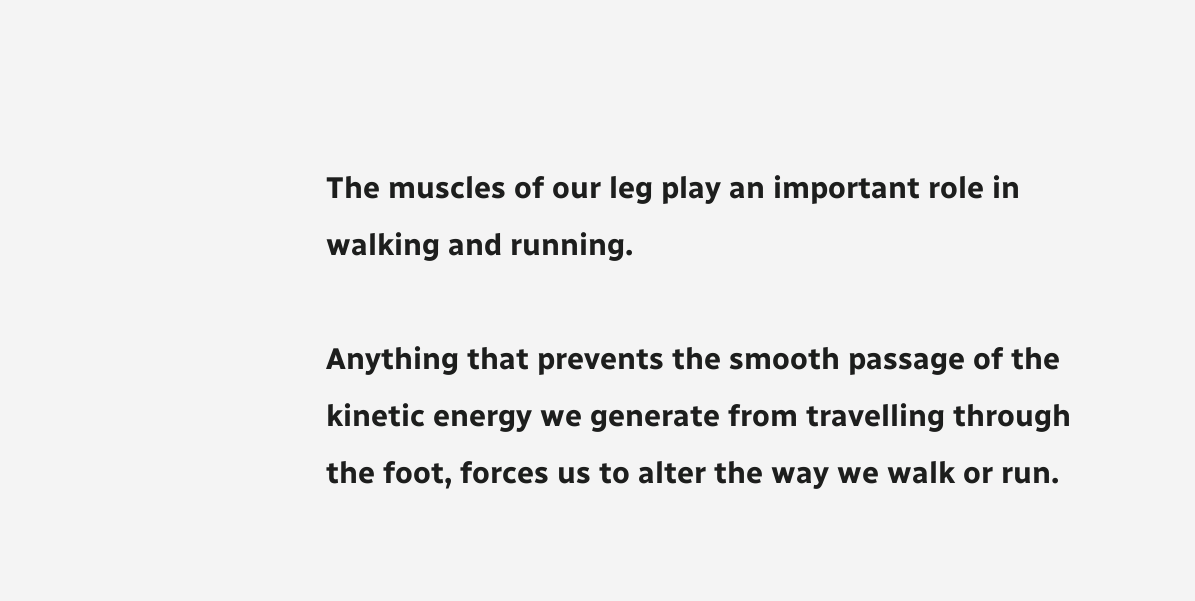The muscles of our leg play an important role in walking and running.

Anything that prevents the smooth passage of the kinetic energy we generate from travelling through the foot, forces us to alter the way we walk or run.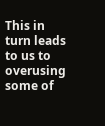This in turn leads to us to overusing some of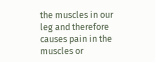the muscles in our leg and therefore causes pain in the muscles or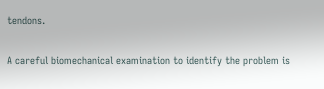tendons.

A careful biomechanical examination to identify the problem is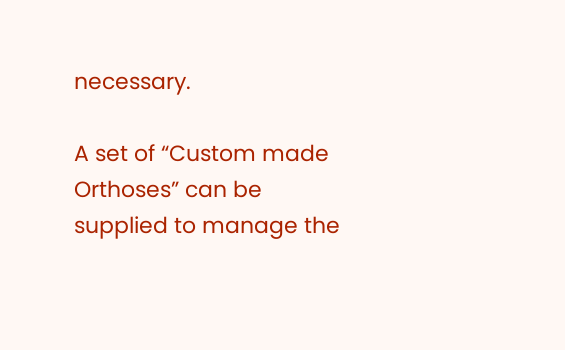necessary.

A set of “Custom made Orthoses” can be supplied to manage the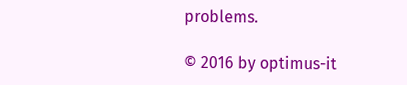problems.

© 2016 by optimus-it